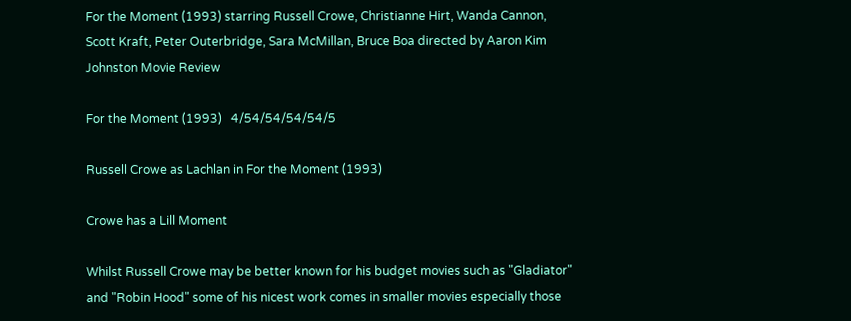For the Moment (1993) starring Russell Crowe, Christianne Hirt, Wanda Cannon, Scott Kraft, Peter Outerbridge, Sara McMillan, Bruce Boa directed by Aaron Kim Johnston Movie Review

For the Moment (1993)   4/54/54/54/54/5

Russell Crowe as Lachlan in For the Moment (1993)

Crowe has a Lill Moment

Whilst Russell Crowe may be better known for his budget movies such as "Gladiator" and "Robin Hood" some of his nicest work comes in smaller movies especially those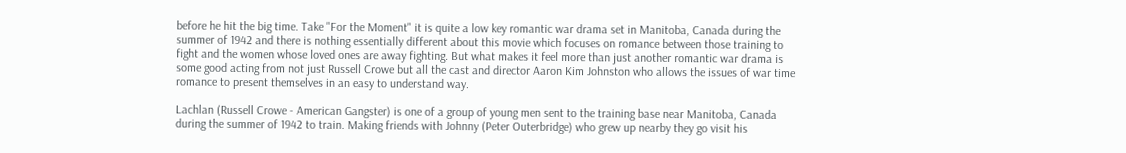before he hit the big time. Take "For the Moment" it is quite a low key romantic war drama set in Manitoba, Canada during the summer of 1942 and there is nothing essentially different about this movie which focuses on romance between those training to fight and the women whose loved ones are away fighting. But what makes it feel more than just another romantic war drama is some good acting from not just Russell Crowe but all the cast and director Aaron Kim Johnston who allows the issues of war time romance to present themselves in an easy to understand way.

Lachlan (Russell Crowe - American Gangster) is one of a group of young men sent to the training base near Manitoba, Canada during the summer of 1942 to train. Making friends with Johnny (Peter Outerbridge) who grew up nearby they go visit his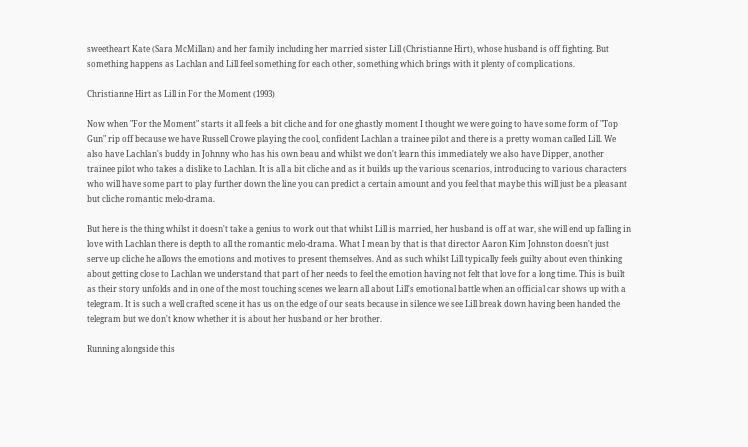sweetheart Kate (Sara McMillan) and her family including her married sister Lill (Christianne Hirt), whose husband is off fighting. But something happens as Lachlan and Lill feel something for each other, something which brings with it plenty of complications.

Christianne Hirt as Lill in For the Moment (1993)

Now when "For the Moment" starts it all feels a bit cliche and for one ghastly moment I thought we were going to have some form of "Top Gun" rip off because we have Russell Crowe playing the cool, confident Lachlan a trainee pilot and there is a pretty woman called Lill. We also have Lachlan's buddy in Johnny who has his own beau and whilst we don't learn this immediately we also have Dipper, another trainee pilot who takes a dislike to Lachlan. It is all a bit cliche and as it builds up the various scenarios, introducing to various characters who will have some part to play further down the line you can predict a certain amount and you feel that maybe this will just be a pleasant but cliche romantic melo-drama.

But here is the thing whilst it doesn't take a genius to work out that whilst Lill is married, her husband is off at war, she will end up falling in love with Lachlan there is depth to all the romantic melo-drama. What I mean by that is that director Aaron Kim Johnston doesn't just serve up cliche he allows the emotions and motives to present themselves. And as such whilst Lill typically feels guilty about even thinking about getting close to Lachlan we understand that part of her needs to feel the emotion having not felt that love for a long time. This is built as their story unfolds and in one of the most touching scenes we learn all about Lill's emotional battle when an official car shows up with a telegram. It is such a well crafted scene it has us on the edge of our seats because in silence we see Lill break down having been handed the telegram but we don't know whether it is about her husband or her brother.

Running alongside this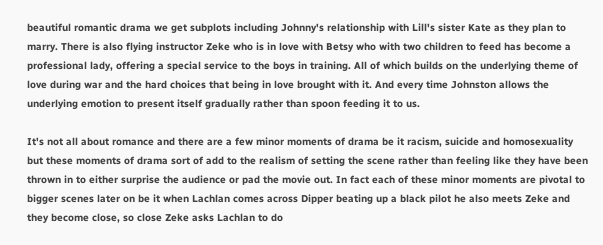beautiful romantic drama we get subplots including Johnny's relationship with Lill's sister Kate as they plan to marry. There is also flying instructor Zeke who is in love with Betsy who with two children to feed has become a professional lady, offering a special service to the boys in training. All of which builds on the underlying theme of love during war and the hard choices that being in love brought with it. And every time Johnston allows the underlying emotion to present itself gradually rather than spoon feeding it to us.

It's not all about romance and there are a few minor moments of drama be it racism, suicide and homosexuality but these moments of drama sort of add to the realism of setting the scene rather than feeling like they have been thrown in to either surprise the audience or pad the movie out. In fact each of these minor moments are pivotal to bigger scenes later on be it when Lachlan comes across Dipper beating up a black pilot he also meets Zeke and they become close, so close Zeke asks Lachlan to do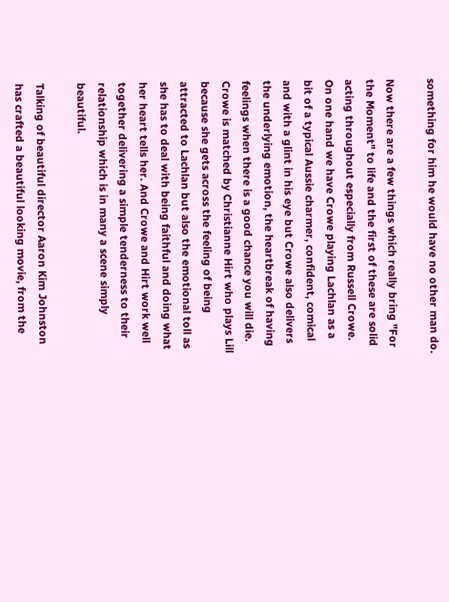something for him he would have no other man do.

Now there are a few things which really bring "For the Moment" to life and the first of these are solid acting throughout especially from Russell Crowe. On one hand we have Crowe playing Lachlan as a bit of a typical Aussie charmer, confident, comical and with a glint in his eye but Crowe also delivers the underlying emotion, the heartbreak of having feelings when there is a good chance you will die. Crowe is matched by Christianne Hirt who plays Lill because she gets across the feeling of being attracted to Lachlan but also the emotional toll as she has to deal with being faithful and doing what her heart tells her. And Crowe and Hirt work well together delivering a simple tenderness to their relationship which is in many a scene simply beautiful.

Talking of beautiful director Aaron Kim Johnston has crafted a beautiful looking movie, from the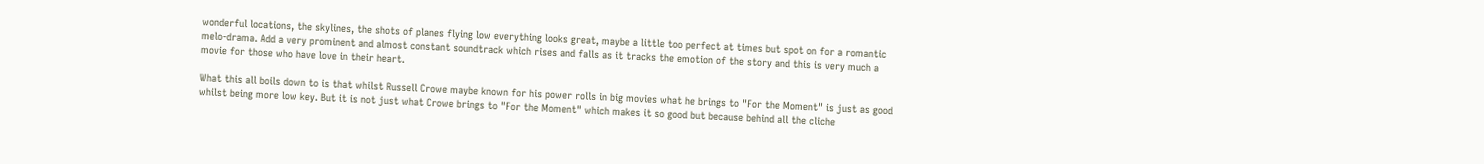wonderful locations, the skylines, the shots of planes flying low everything looks great, maybe a little too perfect at times but spot on for a romantic melo-drama. Add a very prominent and almost constant soundtrack which rises and falls as it tracks the emotion of the story and this is very much a movie for those who have love in their heart.

What this all boils down to is that whilst Russell Crowe maybe known for his power rolls in big movies what he brings to "For the Moment" is just as good whilst being more low key. But it is not just what Crowe brings to "For the Moment" which makes it so good but because behind all the cliche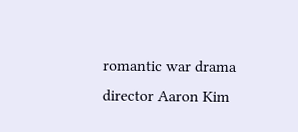romantic war drama director Aaron Kim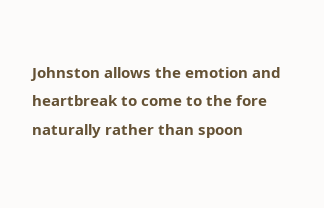Johnston allows the emotion and heartbreak to come to the fore naturally rather than spoon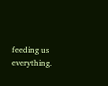feeding us everything.